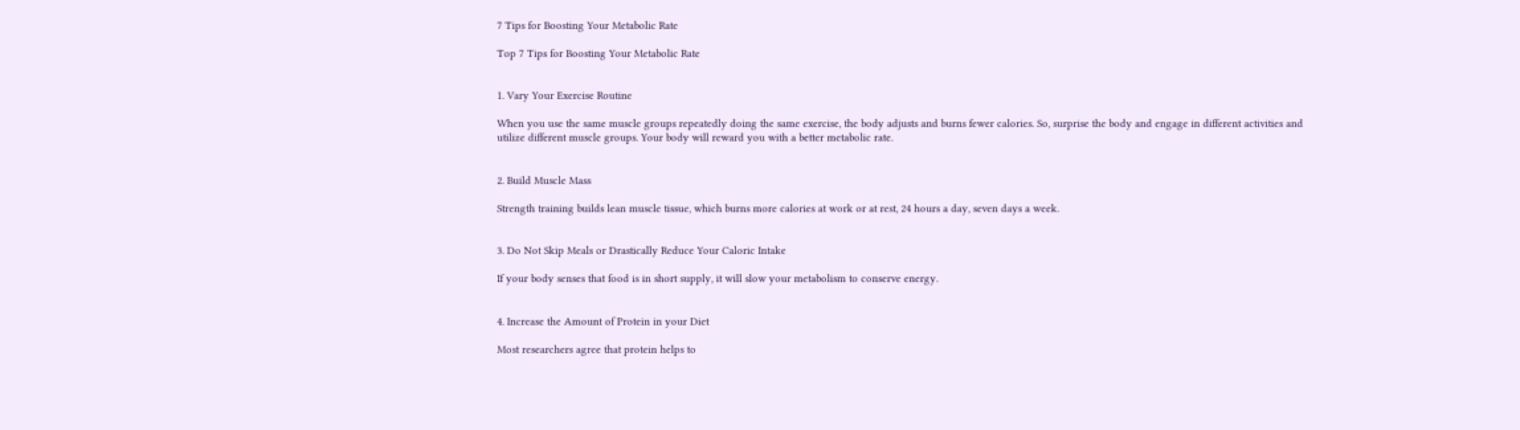7 Tips for Boosting Your Metabolic Rate

Top 7 Tips for Boosting Your Metabolic Rate


1. Vary Your Exercise Routine

When you use the same muscle groups repeatedly doing the same exercise, the body adjusts and burns fewer calories. So, surprise the body and engage in different activities and utilize different muscle groups. Your body will reward you with a better metabolic rate.


2. Build Muscle Mass

Strength training builds lean muscle tissue, which burns more calories at work or at rest, 24 hours a day, seven days a week.


3. Do Not Skip Meals or Drastically Reduce Your Caloric Intake

If your body senses that food is in short supply, it will slow your metabolism to conserve energy.


4. Increase the Amount of Protein in your Diet

Most researchers agree that protein helps to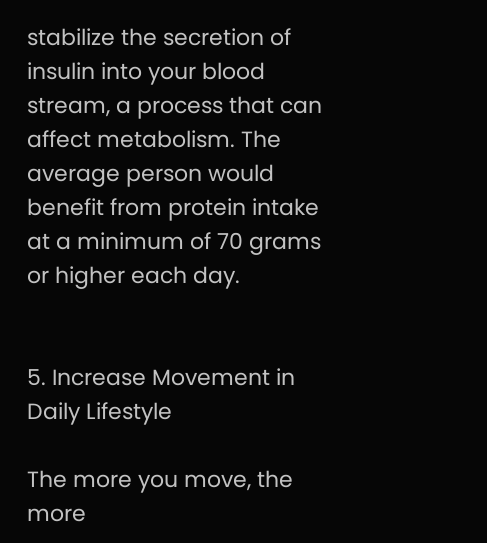stabilize the secretion of insulin into your blood stream, a process that can affect metabolism. The average person would benefit from protein intake at a minimum of 70 grams or higher each day.


5. Increase Movement in Daily Lifestyle

The more you move, the more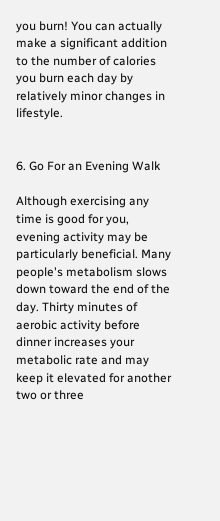you burn! You can actually make a significant addition to the number of calories you burn each day by relatively minor changes in lifestyle.


6. Go For an Evening Walk

Although exercising any time is good for you, evening activity may be particularly beneficial. Many people's metabolism slows down toward the end of the day. Thirty minutes of aerobic activity before dinner increases your metabolic rate and may keep it elevated for another two or three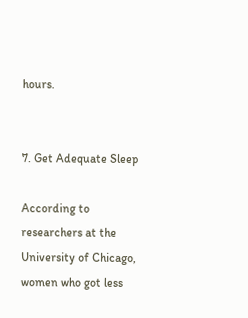hours.


7. Get Adequate Sleep

According to researchers at the University of Chicago, women who got less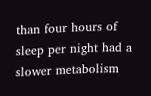than four hours of sleep per night had a slower metabolism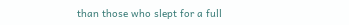than those who slept for a full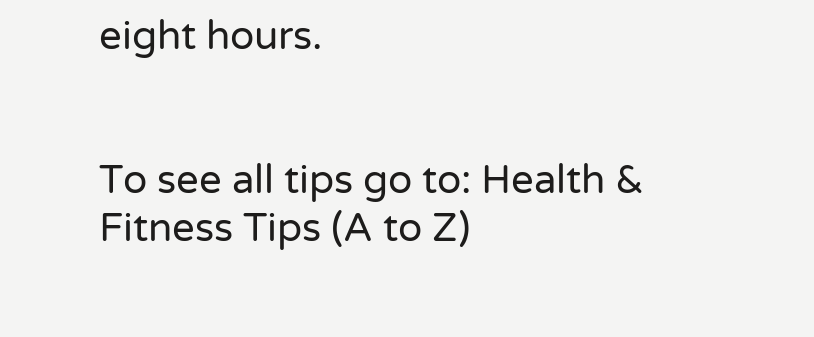eight hours.


To see all tips go to: Health & Fitness Tips (A to Z)